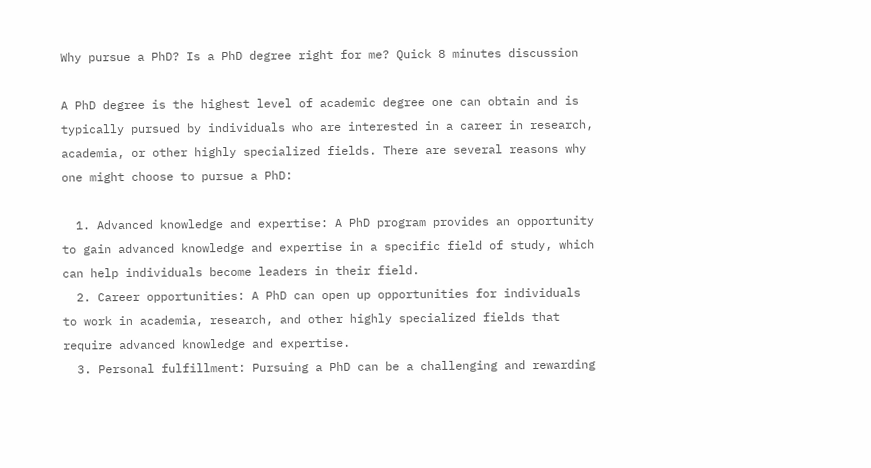Why pursue a PhD? Is a PhD degree right for me? Quick 8 minutes discussion

A PhD degree is the highest level of academic degree one can obtain and is typically pursued by individuals who are interested in a career in research, academia, or other highly specialized fields. There are several reasons why one might choose to pursue a PhD:

  1. Advanced knowledge and expertise: A PhD program provides an opportunity to gain advanced knowledge and expertise in a specific field of study, which can help individuals become leaders in their field.
  2. Career opportunities: A PhD can open up opportunities for individuals to work in academia, research, and other highly specialized fields that require advanced knowledge and expertise.
  3. Personal fulfillment: Pursuing a PhD can be a challenging and rewarding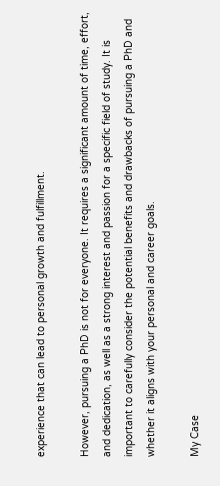experience that can lead to personal growth and fulfillment.

However, pursuing a PhD is not for everyone. It requires a significant amount of time, effort, and dedication, as well as a strong interest and passion for a specific field of study. It is important to carefully consider the potential benefits and drawbacks of pursuing a PhD and whether it aligns with your personal and career goals.

My Case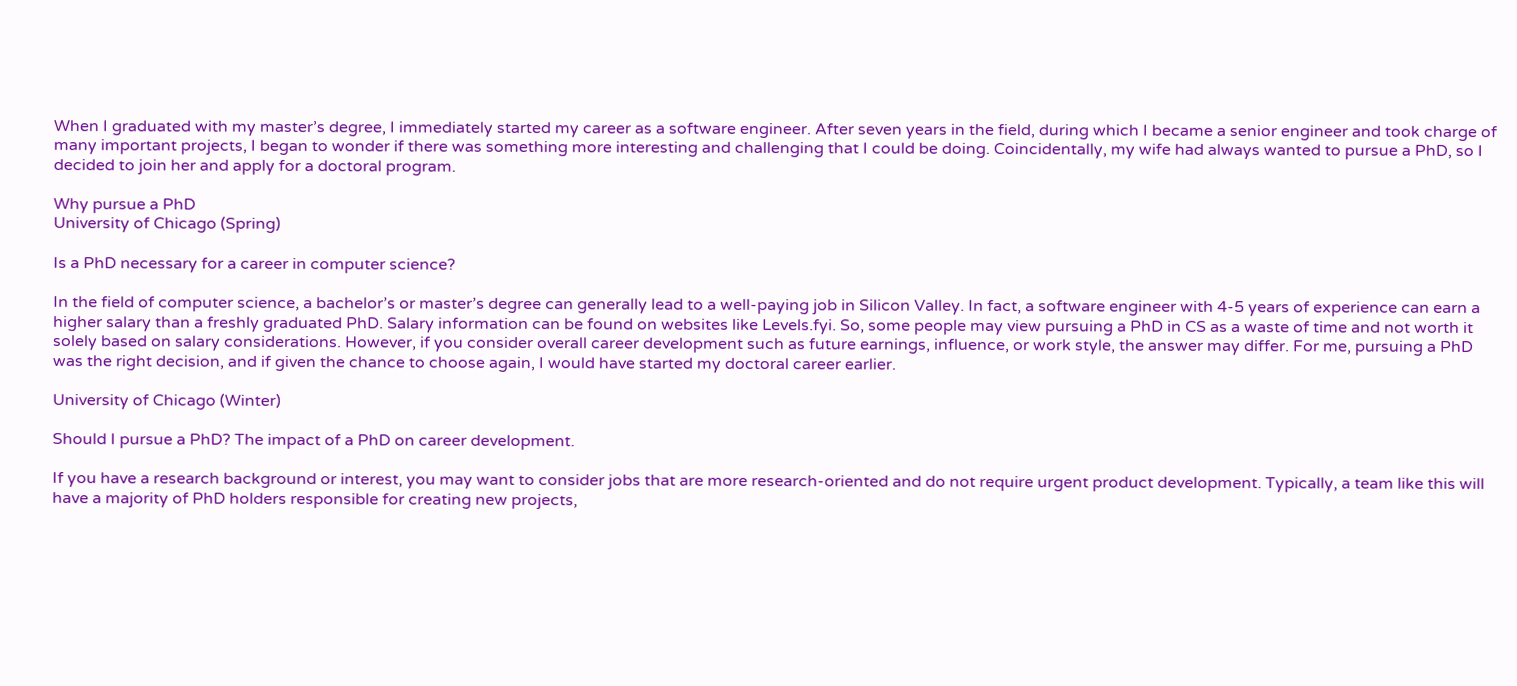When I graduated with my master’s degree, I immediately started my career as a software engineer. After seven years in the field, during which I became a senior engineer and took charge of many important projects, I began to wonder if there was something more interesting and challenging that I could be doing. Coincidentally, my wife had always wanted to pursue a PhD, so I decided to join her and apply for a doctoral program.

Why pursue a PhD
University of Chicago (Spring)

Is a PhD necessary for a career in computer science?

In the field of computer science, a bachelor’s or master’s degree can generally lead to a well-paying job in Silicon Valley. In fact, a software engineer with 4-5 years of experience can earn a higher salary than a freshly graduated PhD. Salary information can be found on websites like Levels.fyi. So, some people may view pursuing a PhD in CS as a waste of time and not worth it solely based on salary considerations. However, if you consider overall career development such as future earnings, influence, or work style, the answer may differ. For me, pursuing a PhD was the right decision, and if given the chance to choose again, I would have started my doctoral career earlier.

University of Chicago (Winter)

Should I pursue a PhD? The impact of a PhD on career development.

If you have a research background or interest, you may want to consider jobs that are more research-oriented and do not require urgent product development. Typically, a team like this will have a majority of PhD holders responsible for creating new projects,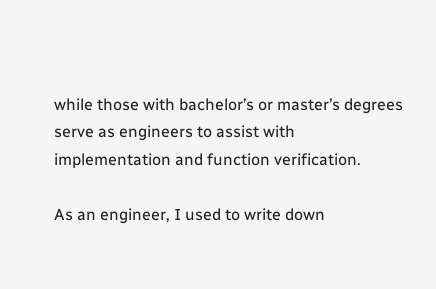while those with bachelor’s or master’s degrees serve as engineers to assist with implementation and function verification.

As an engineer, I used to write down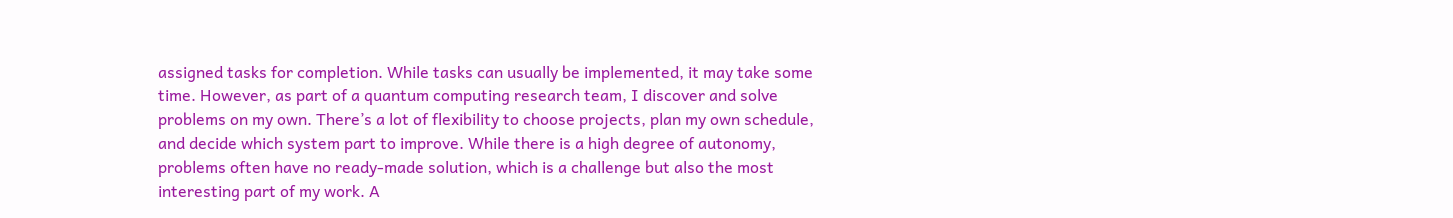assigned tasks for completion. While tasks can usually be implemented, it may take some time. However, as part of a quantum computing research team, I discover and solve problems on my own. There’s a lot of flexibility to choose projects, plan my own schedule, and decide which system part to improve. While there is a high degree of autonomy, problems often have no ready-made solution, which is a challenge but also the most interesting part of my work. A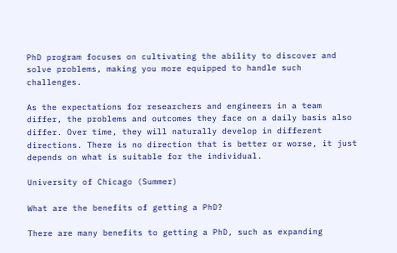PhD program focuses on cultivating the ability to discover and solve problems, making you more equipped to handle such challenges.

As the expectations for researchers and engineers in a team differ, the problems and outcomes they face on a daily basis also differ. Over time, they will naturally develop in different directions. There is no direction that is better or worse, it just depends on what is suitable for the individual.

University of Chicago (Summer)

What are the benefits of getting a PhD?

There are many benefits to getting a PhD, such as expanding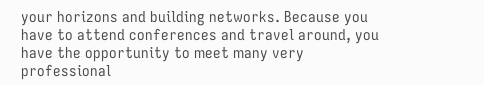your horizons and building networks. Because you have to attend conferences and travel around, you have the opportunity to meet many very professional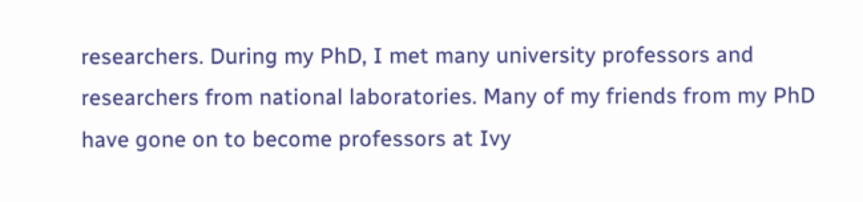researchers. During my PhD, I met many university professors and researchers from national laboratories. Many of my friends from my PhD have gone on to become professors at Ivy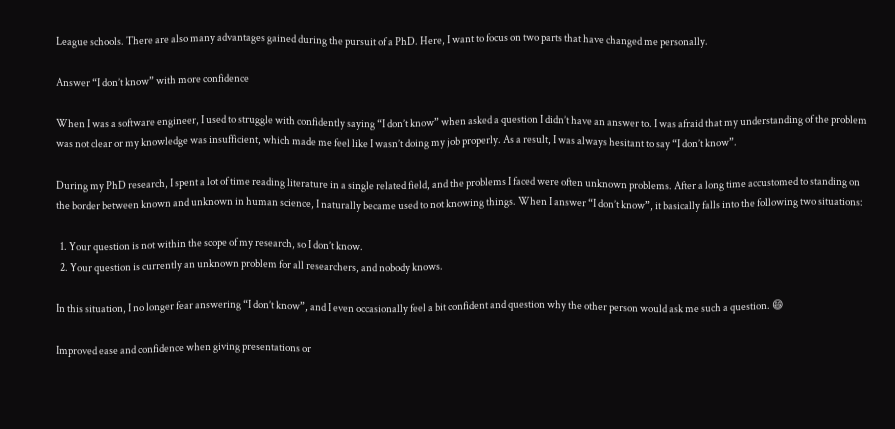League schools. There are also many advantages gained during the pursuit of a PhD. Here, I want to focus on two parts that have changed me personally.

Answer “I don’t know” with more confidence

When I was a software engineer, I used to struggle with confidently saying “I don’t know” when asked a question I didn’t have an answer to. I was afraid that my understanding of the problem was not clear or my knowledge was insufficient, which made me feel like I wasn’t doing my job properly. As a result, I was always hesitant to say “I don’t know”.

During my PhD research, I spent a lot of time reading literature in a single related field, and the problems I faced were often unknown problems. After a long time accustomed to standing on the border between known and unknown in human science, I naturally became used to not knowing things. When I answer “I don’t know”, it basically falls into the following two situations:

  1. Your question is not within the scope of my research, so I don’t know.
  2. Your question is currently an unknown problem for all researchers, and nobody knows.

In this situation, I no longer fear answering “I don’t know”, and I even occasionally feel a bit confident and question why the other person would ask me such a question. 😄

Improved ease and confidence when giving presentations or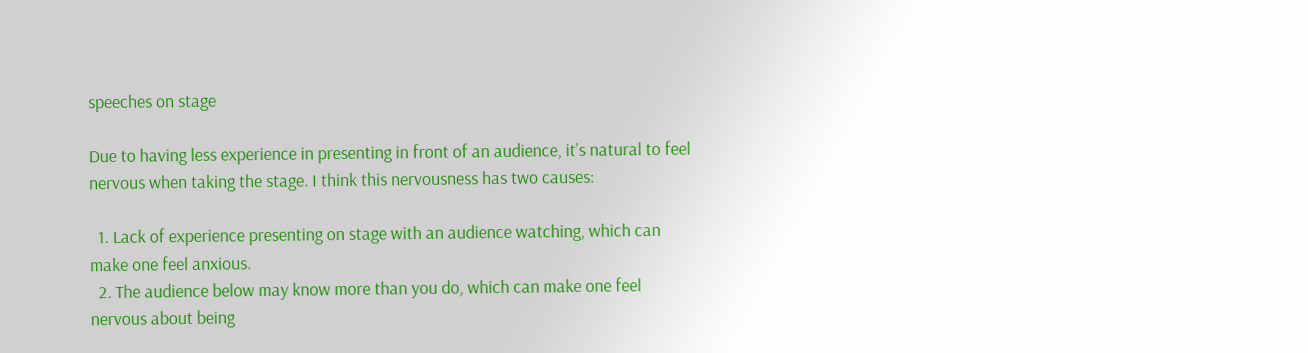speeches on stage

Due to having less experience in presenting in front of an audience, it’s natural to feel nervous when taking the stage. I think this nervousness has two causes:

  1. Lack of experience presenting on stage with an audience watching, which can make one feel anxious.
  2. The audience below may know more than you do, which can make one feel nervous about being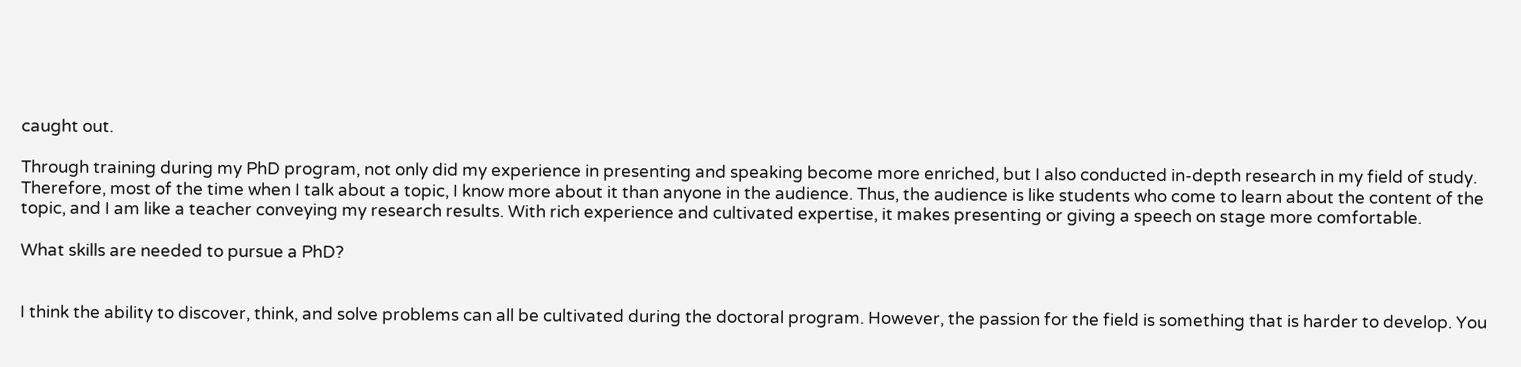caught out.

Through training during my PhD program, not only did my experience in presenting and speaking become more enriched, but I also conducted in-depth research in my field of study. Therefore, most of the time when I talk about a topic, I know more about it than anyone in the audience. Thus, the audience is like students who come to learn about the content of the topic, and I am like a teacher conveying my research results. With rich experience and cultivated expertise, it makes presenting or giving a speech on stage more comfortable.

What skills are needed to pursue a PhD?


I think the ability to discover, think, and solve problems can all be cultivated during the doctoral program. However, the passion for the field is something that is harder to develop. You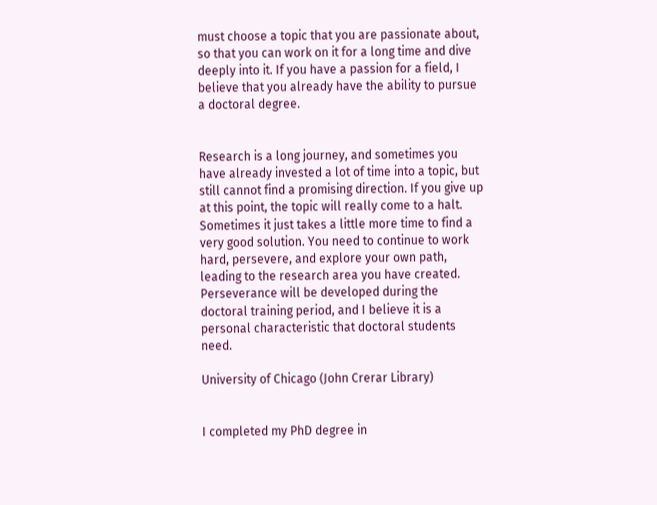must choose a topic that you are passionate about, so that you can work on it for a long time and dive deeply into it. If you have a passion for a field, I believe that you already have the ability to pursue a doctoral degree.


Research is a long journey, and sometimes you have already invested a lot of time into a topic, but still cannot find a promising direction. If you give up at this point, the topic will really come to a halt. Sometimes it just takes a little more time to find a very good solution. You need to continue to work hard, persevere, and explore your own path, leading to the research area you have created. Perseverance will be developed during the doctoral training period, and I believe it is a personal characteristic that doctoral students need.

University of Chicago (John Crerar Library)


I completed my PhD degree in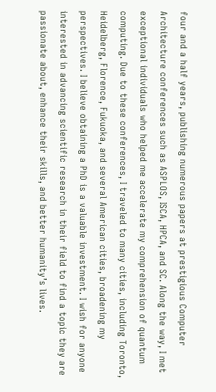four and a half years, publishing numerous papers at prestigious Computer Architecture conferences such as ASPLOS, ISCA, HPCA, and SC. Along the way, I met exceptional individuals who helped me accelerate my comprehension of quantum computing. Due to these conferences, I traveled to many cities, including Toronto, Heidelberg, Florence, Fukuoka, and several American cities, broadening my perspectives. I believe obtaining a PhD is a valuable investment. I wish for anyone interested in advancing scientific research in their field to find a topic they are passionate about, enhance their skills, and better humanity’s lives.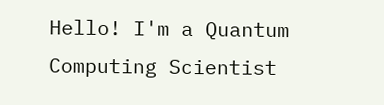Hello! I'm a Quantum Computing Scientist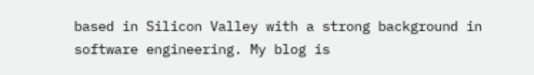based in Silicon Valley with a strong background in software engineering. My blog is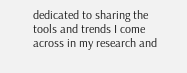dedicated to sharing the tools and trends I come across in my research and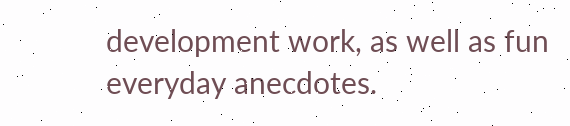development work, as well as fun everyday anecdotes.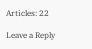Articles: 22

Leave a Reply